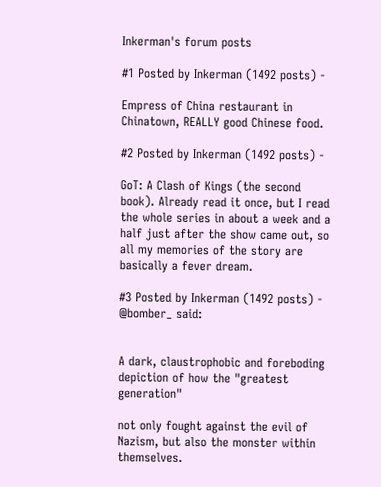Inkerman's forum posts

#1 Posted by Inkerman (1492 posts) -

Empress of China restaurant in Chinatown, REALLY good Chinese food.

#2 Posted by Inkerman (1492 posts) -

GoT: A Clash of Kings (the second book). Already read it once, but I read the whole series in about a week and a half just after the show came out, so all my memories of the story are basically a fever dream.

#3 Posted by Inkerman (1492 posts) -
@bomber_ said:


A dark, claustrophobic and foreboding depiction of how the "greatest generation"

not only fought against the evil of Nazism, but also the monster within themselves.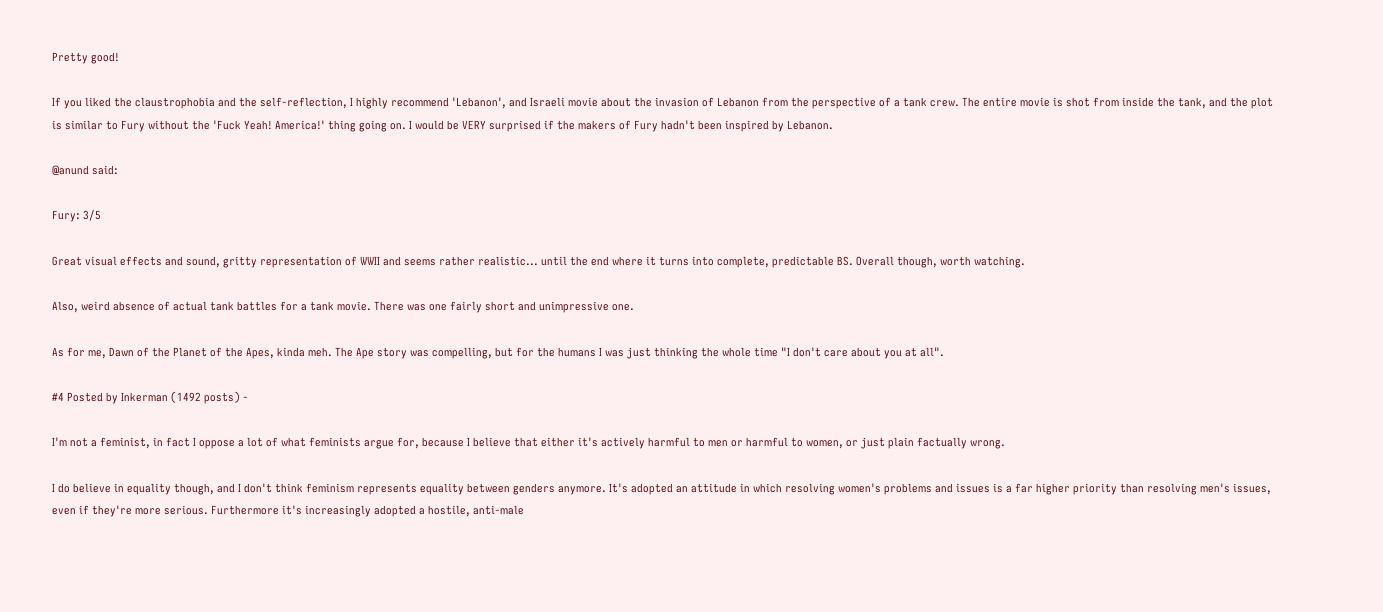Pretty good!

If you liked the claustrophobia and the self-reflection, I highly recommend 'Lebanon', and Israeli movie about the invasion of Lebanon from the perspective of a tank crew. The entire movie is shot from inside the tank, and the plot is similar to Fury without the 'Fuck Yeah! America!' thing going on. I would be VERY surprised if the makers of Fury hadn't been inspired by Lebanon.

@anund said:

Fury: 3/5

Great visual effects and sound, gritty representation of WWII and seems rather realistic... until the end where it turns into complete, predictable BS. Overall though, worth watching.

Also, weird absence of actual tank battles for a tank movie. There was one fairly short and unimpressive one.

As for me, Dawn of the Planet of the Apes, kinda meh. The Ape story was compelling, but for the humans I was just thinking the whole time "I don't care about you at all".

#4 Posted by Inkerman (1492 posts) -

I'm not a feminist, in fact I oppose a lot of what feminists argue for, because I believe that either it's actively harmful to men or harmful to women, or just plain factually wrong.

I do believe in equality though, and I don't think feminism represents equality between genders anymore. It's adopted an attitude in which resolving women's problems and issues is a far higher priority than resolving men's issues, even if they're more serious. Furthermore it's increasingly adopted a hostile, anti-male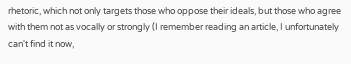rhetoric, which not only targets those who oppose their ideals, but those who agree with them not as vocally or strongly (I remember reading an article, I unfortunately can't find it now,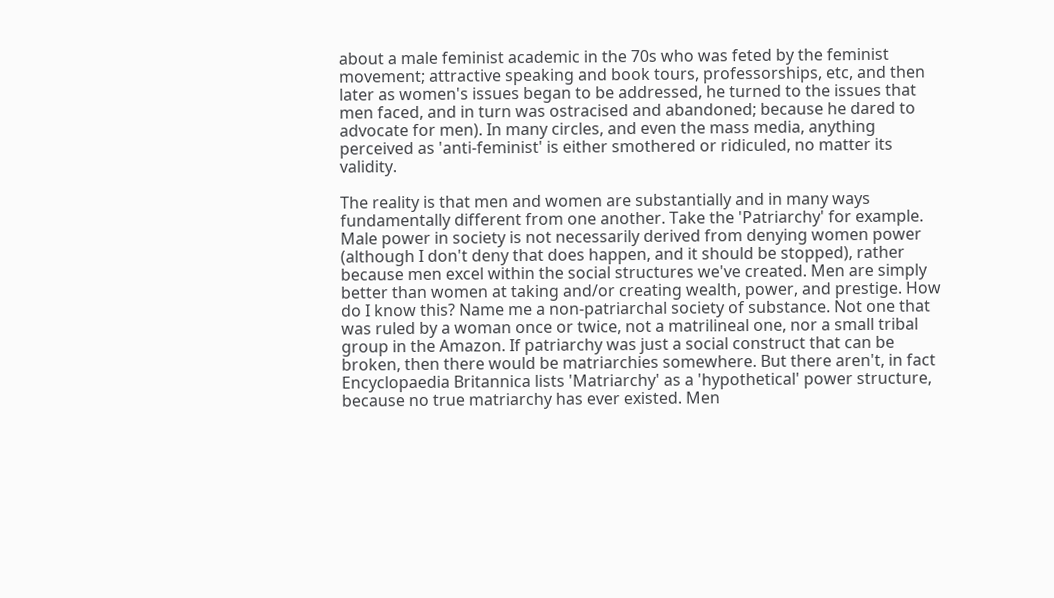about a male feminist academic in the 70s who was feted by the feminist movement; attractive speaking and book tours, professorships, etc, and then later as women's issues began to be addressed, he turned to the issues that men faced, and in turn was ostracised and abandoned; because he dared to advocate for men). In many circles, and even the mass media, anything perceived as 'anti-feminist' is either smothered or ridiculed, no matter its validity.

The reality is that men and women are substantially and in many ways fundamentally different from one another. Take the 'Patriarchy' for example. Male power in society is not necessarily derived from denying women power (although I don't deny that does happen, and it should be stopped), rather because men excel within the social structures we've created. Men are simply better than women at taking and/or creating wealth, power, and prestige. How do I know this? Name me a non-patriarchal society of substance. Not one that was ruled by a woman once or twice, not a matrilineal one, nor a small tribal group in the Amazon. If patriarchy was just a social construct that can be broken, then there would be matriarchies somewhere. But there aren't, in fact Encyclopaedia Britannica lists 'Matriarchy' as a 'hypothetical' power structure, because no true matriarchy has ever existed. Men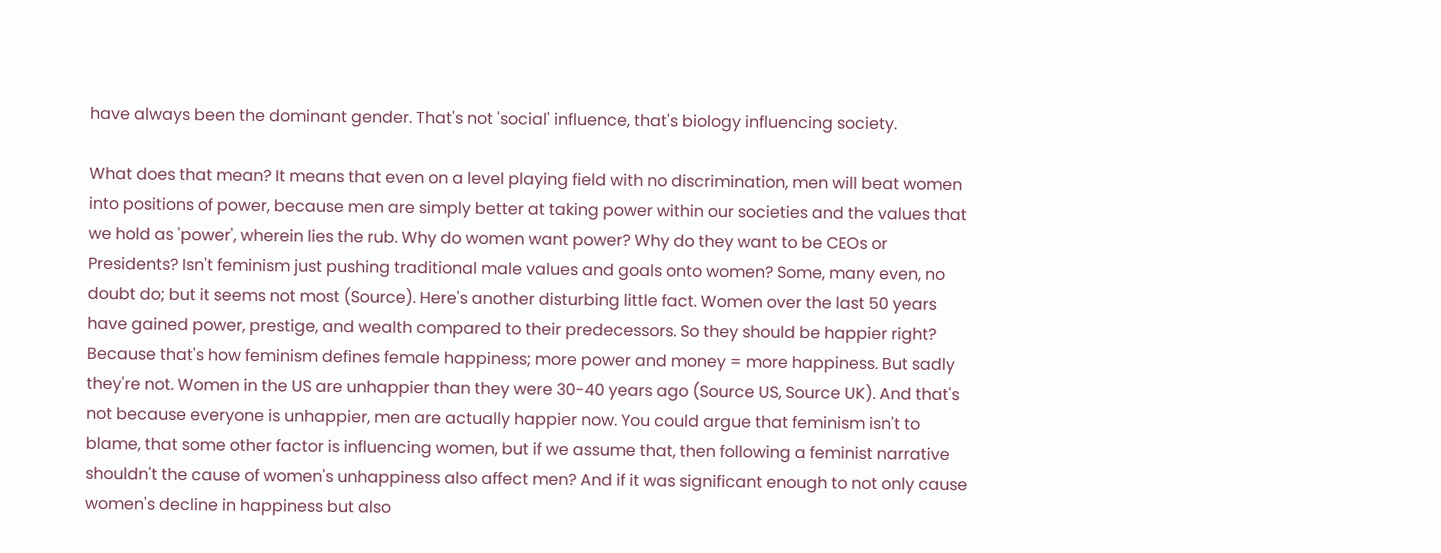have always been the dominant gender. That's not 'social' influence, that's biology influencing society.

What does that mean? It means that even on a level playing field with no discrimination, men will beat women into positions of power, because men are simply better at taking power within our societies and the values that we hold as 'power', wherein lies the rub. Why do women want power? Why do they want to be CEOs or Presidents? Isn't feminism just pushing traditional male values and goals onto women? Some, many even, no doubt do; but it seems not most (Source). Here's another disturbing little fact. Women over the last 50 years have gained power, prestige, and wealth compared to their predecessors. So they should be happier right? Because that's how feminism defines female happiness; more power and money = more happiness. But sadly they're not. Women in the US are unhappier than they were 30-40 years ago (Source US, Source UK). And that's not because everyone is unhappier, men are actually happier now. You could argue that feminism isn't to blame, that some other factor is influencing women, but if we assume that, then following a feminist narrative shouldn't the cause of women's unhappiness also affect men? And if it was significant enough to not only cause women's decline in happiness but also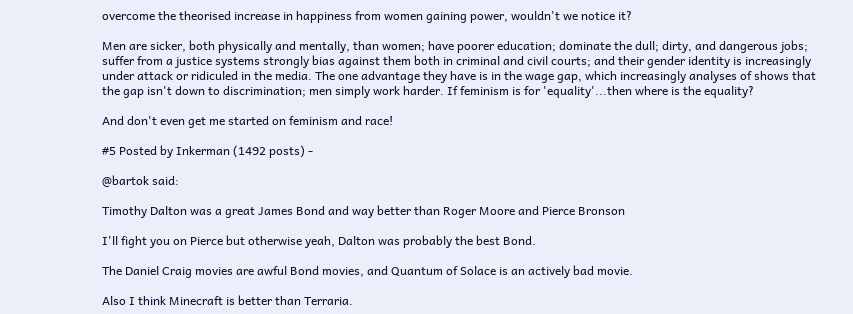overcome the theorised increase in happiness from women gaining power, wouldn't we notice it?

Men are sicker, both physically and mentally, than women; have poorer education; dominate the dull; dirty, and dangerous jobs; suffer from a justice systems strongly bias against them both in criminal and civil courts; and their gender identity is increasingly under attack or ridiculed in the media. The one advantage they have is in the wage gap, which increasingly analyses of shows that the gap isn't down to discrimination; men simply work harder. If feminism is for 'equality'...then where is the equality?

And don't even get me started on feminism and race!

#5 Posted by Inkerman (1492 posts) -

@bartok said:

Timothy Dalton was a great James Bond and way better than Roger Moore and Pierce Bronson

I'll fight you on Pierce but otherwise yeah, Dalton was probably the best Bond.

The Daniel Craig movies are awful Bond movies, and Quantum of Solace is an actively bad movie.

Also I think Minecraft is better than Terraria.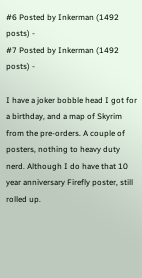#6 Posted by Inkerman (1492 posts) -
#7 Posted by Inkerman (1492 posts) -

I have a joker bobble head I got for a birthday, and a map of Skyrim from the pre-orders. A couple of posters, nothing to heavy duty nerd. Although I do have that 10 year anniversary Firefly poster, still rolled up.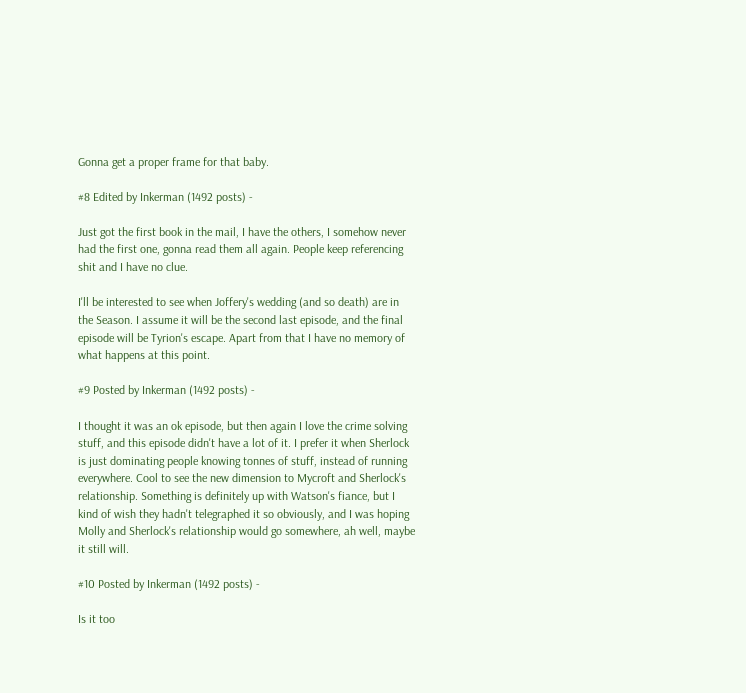Gonna get a proper frame for that baby.

#8 Edited by Inkerman (1492 posts) -

Just got the first book in the mail, I have the others, I somehow never had the first one, gonna read them all again. People keep referencing shit and I have no clue.

I'll be interested to see when Joffery's wedding (and so death) are in the Season. I assume it will be the second last episode, and the final episode will be Tyrion's escape. Apart from that I have no memory of what happens at this point.

#9 Posted by Inkerman (1492 posts) -

I thought it was an ok episode, but then again I love the crime solving stuff, and this episode didn't have a lot of it. I prefer it when Sherlock is just dominating people knowing tonnes of stuff, instead of running everywhere. Cool to see the new dimension to Mycroft and Sherlock's relationship. Something is definitely up with Watson's fiance, but I kind of wish they hadn't telegraphed it so obviously, and I was hoping Molly and Sherlock's relationship would go somewhere, ah well, maybe it still will.

#10 Posted by Inkerman (1492 posts) -

Is it too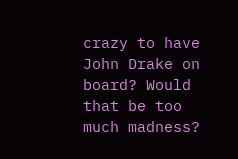crazy to have John Drake on board? Would that be too much madness?